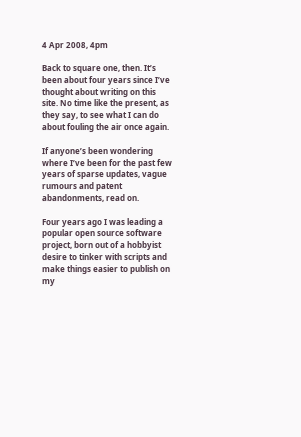4 Apr 2008, 4pm

Back to square one, then. It’s been about four years since I’ve thought about writing on this site. No time like the present, as they say, to see what I can do about fouling the air once again.

If anyone’s been wondering where I’ve been for the past few years of sparse updates, vague rumours and patent abandonments, read on.

Four years ago I was leading a popular open source software project, born out of a hobbyist desire to tinker with scripts and make things easier to publish on my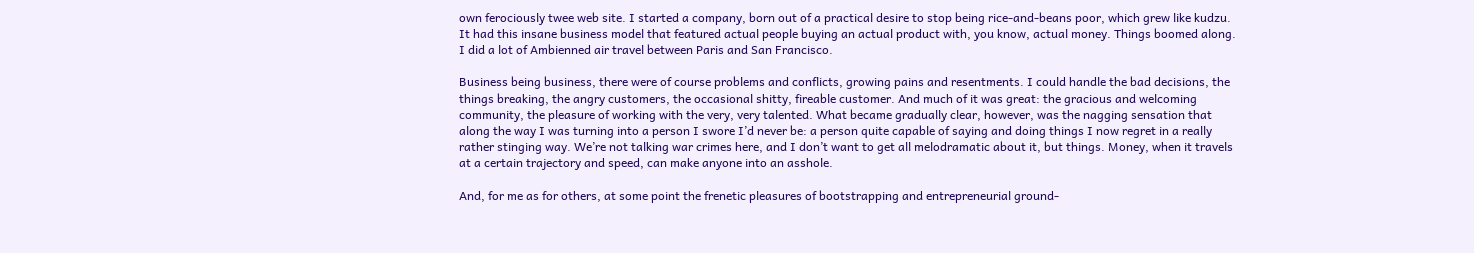own ferociously twee web site. I started a company, born out of a practical desire to stop being rice-and-beans poor, which grew like kudzu. It had this insane business model that featured actual people buying an actual product with, you know, actual money. Things boomed along. I did a lot of Ambienned air travel between Paris and San Francisco.

Business being business, there were of course problems and conflicts, growing pains and resentments. I could handle the bad decisions, the things breaking, the angry customers, the occasional shitty, fireable customer. And much of it was great: the gracious and welcoming community, the pleasure of working with the very, very talented. What became gradually clear, however, was the nagging sensation that along the way I was turning into a person I swore I’d never be: a person quite capable of saying and doing things I now regret in a really rather stinging way. We’re not talking war crimes here, and I don’t want to get all melodramatic about it, but things. Money, when it travels at a certain trajectory and speed, can make anyone into an asshole.

And, for me as for others, at some point the frenetic pleasures of bootstrapping and entrepreneurial ground-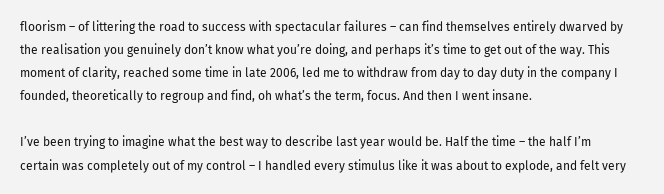floorism – of littering the road to success with spectacular failures – can find themselves entirely dwarved by the realisation you genuinely don’t know what you’re doing, and perhaps it’s time to get out of the way. This moment of clarity, reached some time in late 2006, led me to withdraw from day to day duty in the company I founded, theoretically to regroup and find, oh what’s the term, focus. And then I went insane.

I’ve been trying to imagine what the best way to describe last year would be. Half the time – the half I’m certain was completely out of my control – I handled every stimulus like it was about to explode, and felt very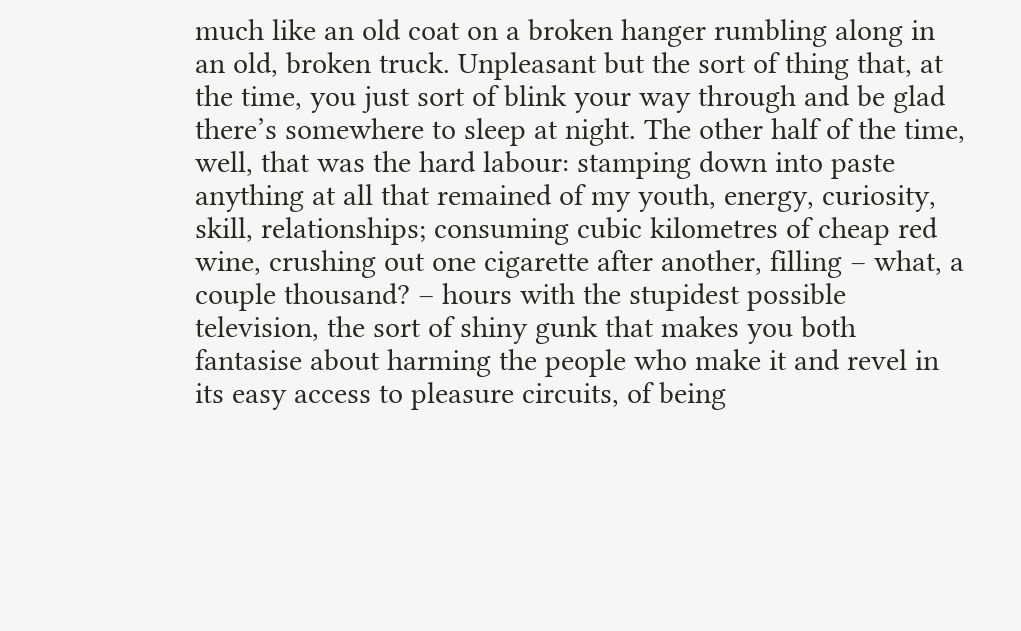much like an old coat on a broken hanger rumbling along in an old, broken truck. Unpleasant but the sort of thing that, at the time, you just sort of blink your way through and be glad there’s somewhere to sleep at night. The other half of the time, well, that was the hard labour: stamping down into paste anything at all that remained of my youth, energy, curiosity, skill, relationships; consuming cubic kilometres of cheap red wine, crushing out one cigarette after another, filling – what, a couple thousand? – hours with the stupidest possible television, the sort of shiny gunk that makes you both fantasise about harming the people who make it and revel in its easy access to pleasure circuits, of being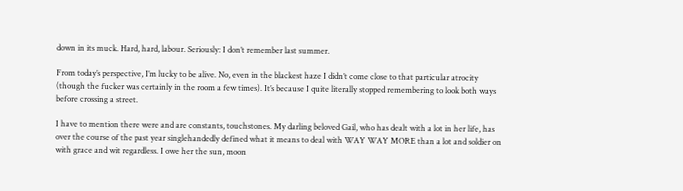down in its muck. Hard, hard, labour. Seriously: I don’t remember last summer.

From today’s perspective, I’m lucky to be alive. No, even in the blackest haze I didn’t come close to that particular atrocity (though the fucker was certainly in the room a few times). It’s because I quite literally stopped remembering to look both ways before crossing a street.

I have to mention there were and are constants, touchstones. My darling beloved Gail, who has dealt with a lot in her life, has over the course of the past year singlehandedly defined what it means to deal with WAY WAY MORE than a lot and soldier on with grace and wit regardless. I owe her the sun, moon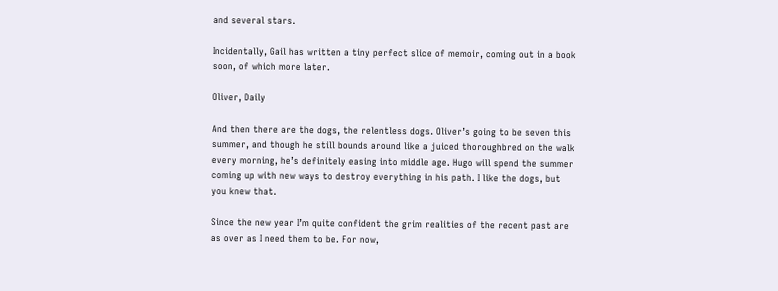and several stars.

Incidentally, Gail has written a tiny perfect slice of memoir, coming out in a book soon, of which more later.

Oliver, Daily

And then there are the dogs, the relentless dogs. Oliver’s going to be seven this summer, and though he still bounds around like a juiced thoroughbred on the walk every morning, he’s definitely easing into middle age. Hugo will spend the summer coming up with new ways to destroy everything in his path. I like the dogs, but you knew that.

Since the new year I’m quite confident the grim realities of the recent past are as over as I need them to be. For now,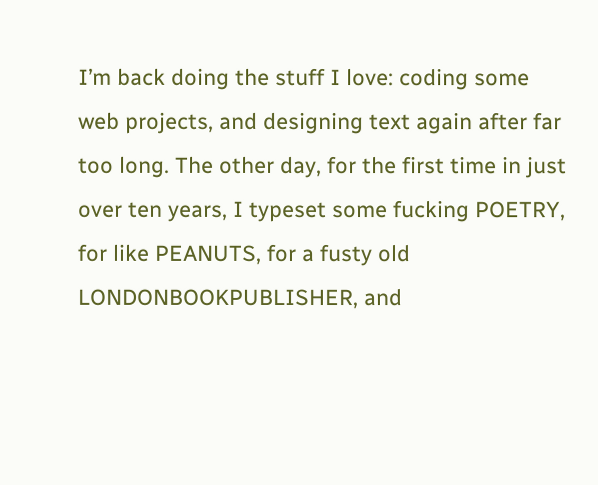I’m back doing the stuff I love: coding some web projects, and designing text again after far too long. The other day, for the first time in just over ten years, I typeset some fucking POETRY, for like PEANUTS, for a fusty old LONDONBOOKPUBLISHER, and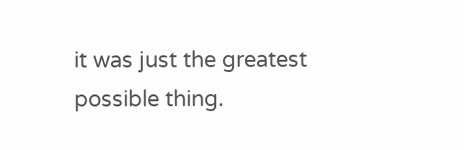it was just the greatest possible thing.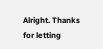Alright. Thanks for letting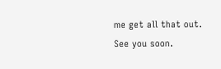me get all that out. See you soon.